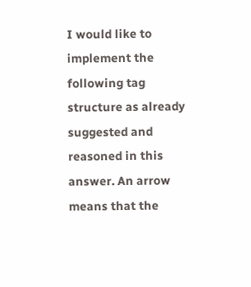I would like to implement the following tag structure as already suggested and reasoned in this answer. An arrow means that the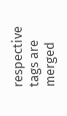respective tags are merged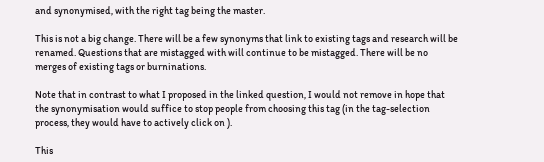and synonymised, with the right tag being the master.

This is not a big change. There will be a few synonyms that link to existing tags and research will be renamed. Questions that are mistagged with will continue to be mistagged. There will be no merges of existing tags or burninations.

Note that in contrast to what I proposed in the linked question, I would not remove in hope that the synonymisation would suffice to stop people from choosing this tag (in the tag-selection process, they would have to actively click on ).

This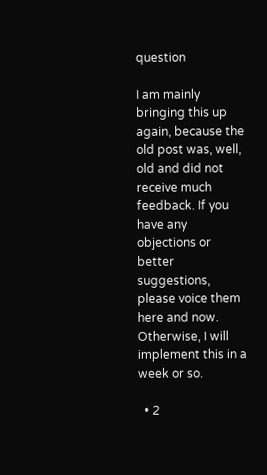question

I am mainly bringing this up again, because the old post was, well, old and did not receive much feedback. If you have any objections or better suggestions, please voice them here and now. Otherwise, I will implement this in a week or so.

  • 2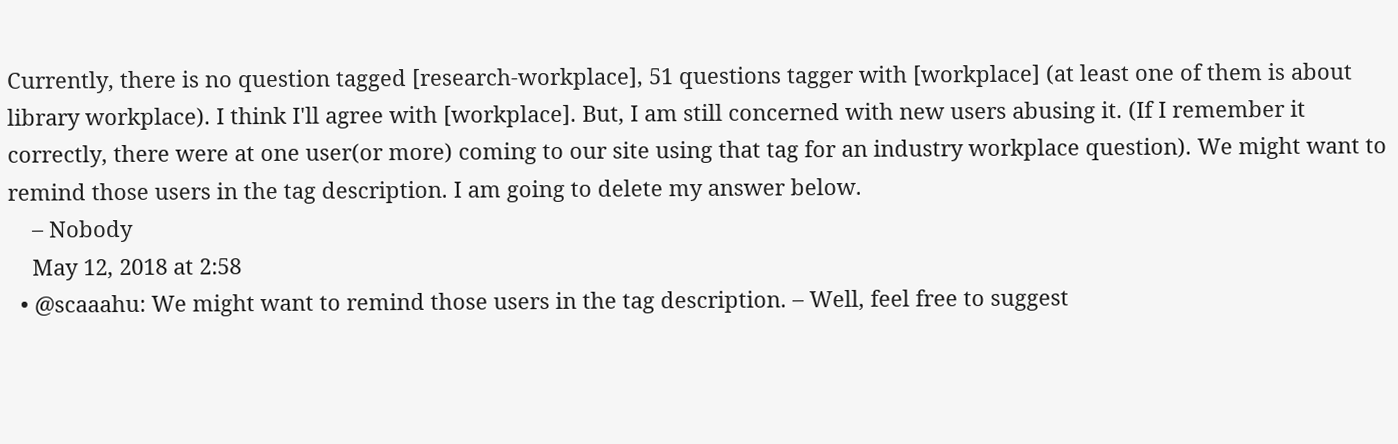Currently, there is no question tagged [research-workplace], 51 questions tagger with [workplace] (at least one of them is about library workplace). I think I'll agree with [workplace]. But, I am still concerned with new users abusing it. (If I remember it correctly, there were at one user(or more) coming to our site using that tag for an industry workplace question). We might want to remind those users in the tag description. I am going to delete my answer below.
    – Nobody
    May 12, 2018 at 2:58
  • @scaaahu: We might want to remind those users in the tag description. – Well, feel free to suggest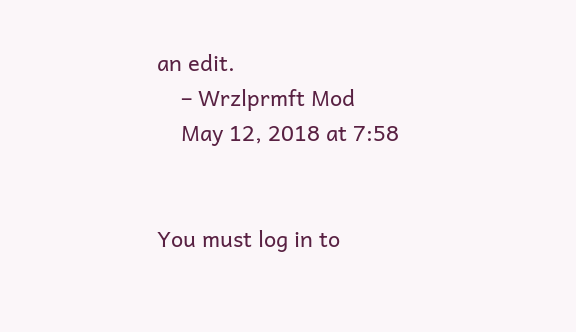an edit.
    – Wrzlprmft Mod
    May 12, 2018 at 7:58


You must log in to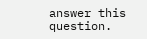answer this question.